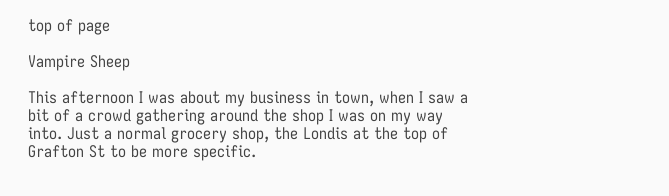top of page

Vampire Sheep

This afternoon I was about my business in town, when I saw a bit of a crowd gathering around the shop I was on my way into. Just a normal grocery shop, the Londis at the top of Grafton St to be more specific.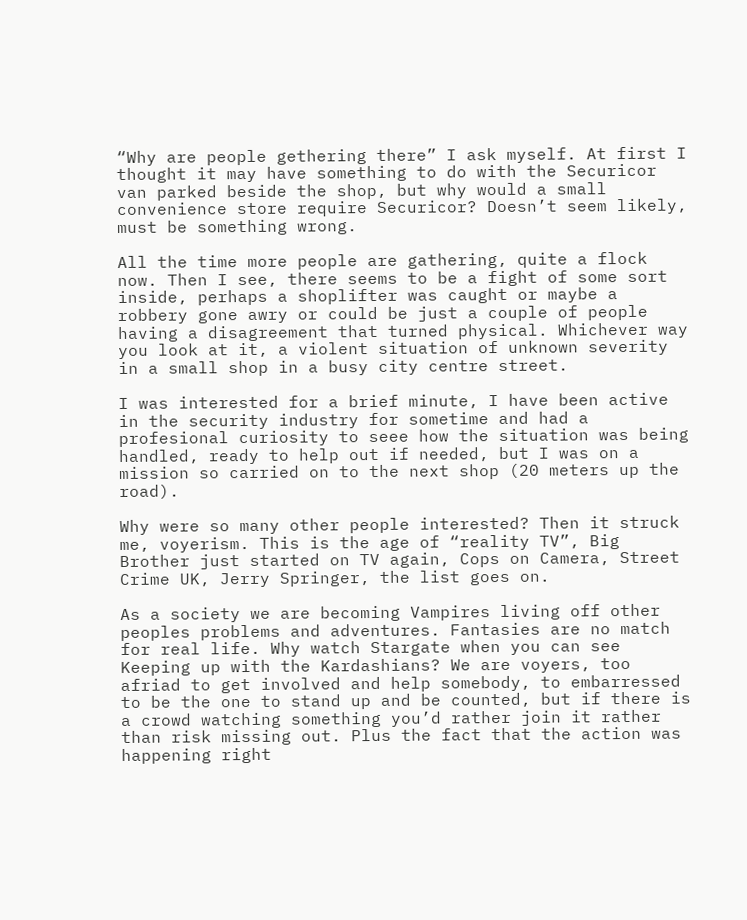“Why are people gethering there” I ask myself. At first I thought it may have something to do with the Securicor van parked beside the shop, but why would a small convenience store require Securicor? Doesn’t seem likely, must be something wrong.

All the time more people are gathering, quite a flock now. Then I see, there seems to be a fight of some sort inside, perhaps a shoplifter was caught or maybe a robbery gone awry or could be just a couple of people having a disagreement that turned physical. Whichever way you look at it, a violent situation of unknown severity in a small shop in a busy city centre street.

I was interested for a brief minute, I have been active in the security industry for sometime and had a profesional curiosity to seee how the situation was being handled, ready to help out if needed, but I was on a mission so carried on to the next shop (20 meters up the road).

Why were so many other people interested? Then it struck me, voyerism. This is the age of “reality TV”, Big Brother just started on TV again, Cops on Camera, Street Crime UK, Jerry Springer, the list goes on.

As a society we are becoming Vampires living off other peoples problems and adventures. Fantasies are no match for real life. Why watch Stargate when you can see Keeping up with the Kardashians? We are voyers, too afriad to get involved and help somebody, to embarressed to be the one to stand up and be counted, but if there is a crowd watching something you’d rather join it rather than risk missing out. Plus the fact that the action was happening right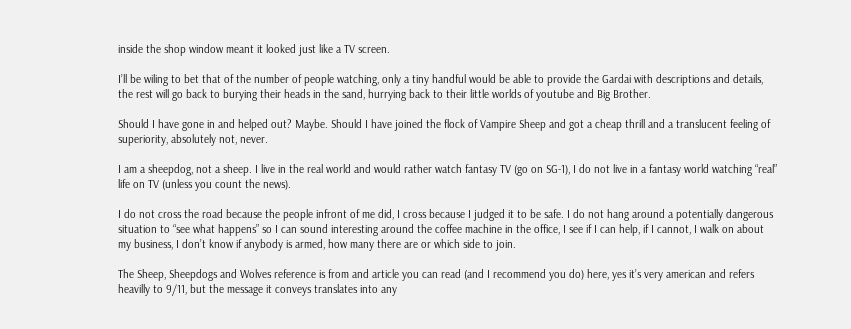inside the shop window meant it looked just like a TV screen.

I’ll be wiling to bet that of the number of people watching, only a tiny handful would be able to provide the Gardai with descriptions and details, the rest will go back to burying their heads in the sand, hurrying back to their little worlds of youtube and Big Brother.

Should I have gone in and helped out? Maybe. Should I have joined the flock of Vampire Sheep and got a cheap thrill and a translucent feeling of superiority, absolutely not, never.

I am a sheepdog, not a sheep. I live in the real world and would rather watch fantasy TV (go on SG-1), I do not live in a fantasy world watching “real” life on TV (unless you count the news).

I do not cross the road because the people infront of me did, I cross because I judged it to be safe. I do not hang around a potentially dangerous situation to “see what happens” so I can sound interesting around the coffee machine in the office, I see if I can help, if I cannot, I walk on about my business, I don’t know if anybody is armed, how many there are or which side to join.

The Sheep, Sheepdogs and Wolves reference is from and article you can read (and I recommend you do) here, yes it’s very american and refers heavilly to 9/11, but the message it conveys translates into any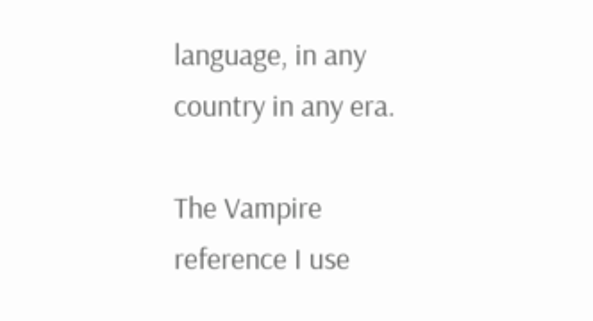language, in any country in any era.

The Vampire reference I use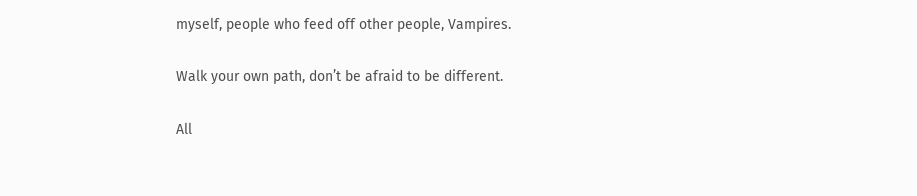myself, people who feed off other people, Vampires.

Walk your own path, don’t be afraid to be different.

All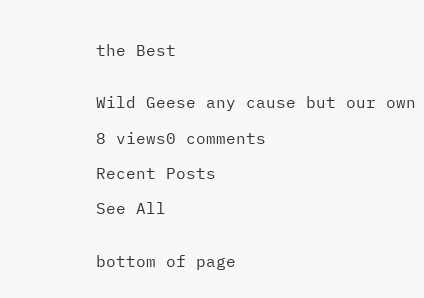the Best


Wild Geese any cause but our own

8 views0 comments

Recent Posts

See All


bottom of page